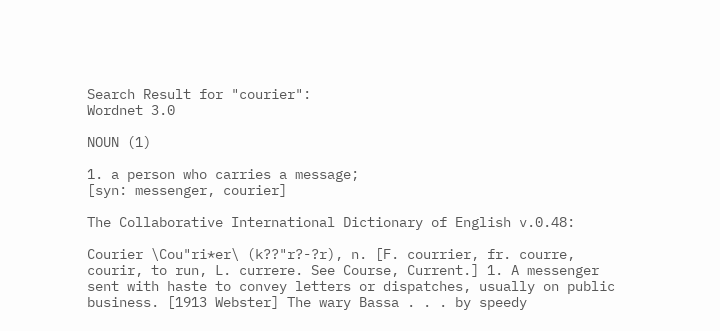Search Result for "courier":
Wordnet 3.0

NOUN (1)

1. a person who carries a message;
[syn: messenger, courier]

The Collaborative International Dictionary of English v.0.48:

Courier \Cou"ri*er\ (k??"r?-?r), n. [F. courrier, fr. courre, courir, to run, L. currere. See Course, Current.] 1. A messenger sent with haste to convey letters or dispatches, usually on public business. [1913 Webster] The wary Bassa . . . by speedy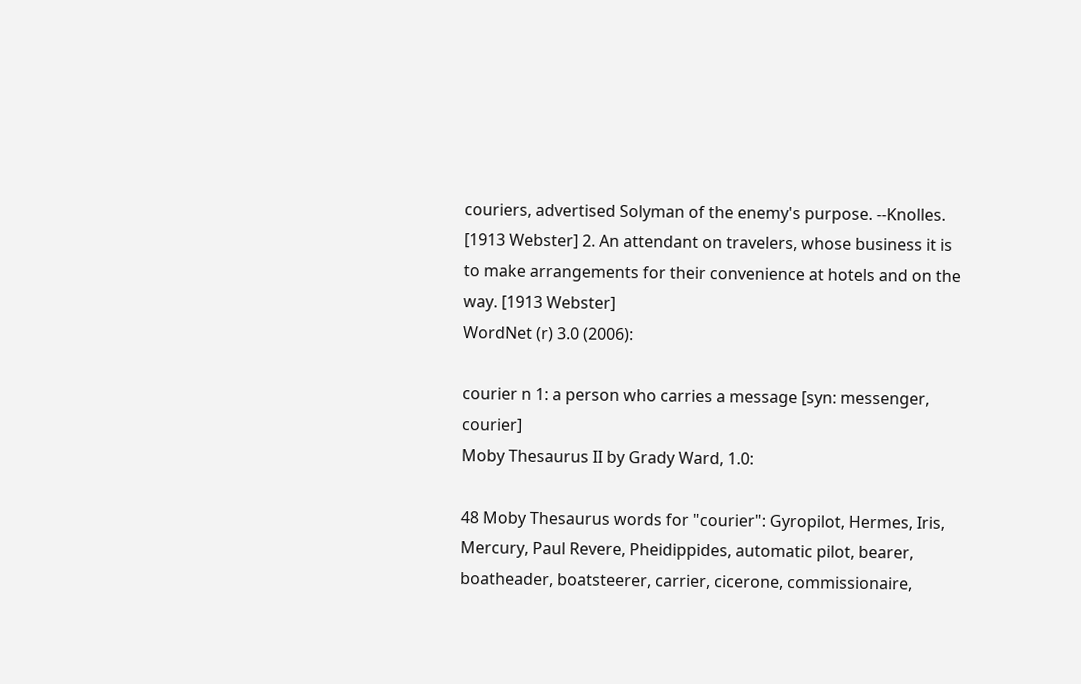couriers, advertised Solyman of the enemy's purpose. --Knolles. [1913 Webster] 2. An attendant on travelers, whose business it is to make arrangements for their convenience at hotels and on the way. [1913 Webster]
WordNet (r) 3.0 (2006):

courier n 1: a person who carries a message [syn: messenger, courier]
Moby Thesaurus II by Grady Ward, 1.0:

48 Moby Thesaurus words for "courier": Gyropilot, Hermes, Iris, Mercury, Paul Revere, Pheidippides, automatic pilot, bearer, boatheader, boatsteerer, carrier, cicerone, commissionaire,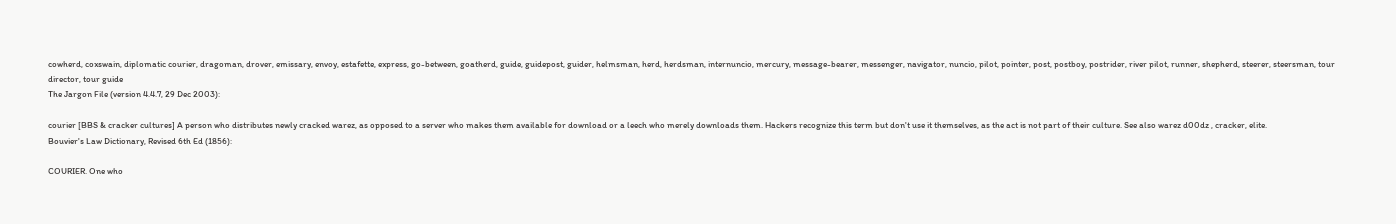cowherd, coxswain, diplomatic courier, dragoman, drover, emissary, envoy, estafette, express, go-between, goatherd, guide, guidepost, guider, helmsman, herd, herdsman, internuncio, mercury, message-bearer, messenger, navigator, nuncio, pilot, pointer, post, postboy, postrider, river pilot, runner, shepherd, steerer, steersman, tour director, tour guide
The Jargon File (version 4.4.7, 29 Dec 2003):

courier [BBS & cracker cultures] A person who distributes newly cracked warez, as opposed to a server who makes them available for download or a leech who merely downloads them. Hackers recognize this term but don't use it themselves, as the act is not part of their culture. See also warez d00dz , cracker, elite.
Bouvier's Law Dictionary, Revised 6th Ed (1856):

COURIER. One who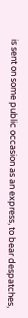is sent on some public occasion as an express, to bear despatches,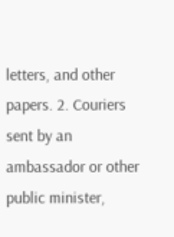letters, and other papers. 2. Couriers sent by an ambassador or other public minister,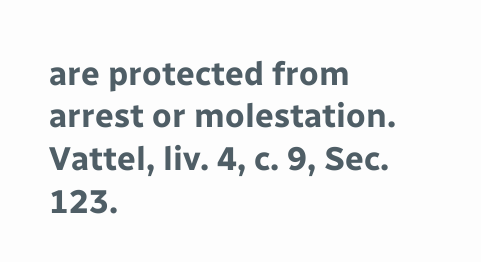are protected from arrest or molestation. Vattel, liv. 4, c. 9, Sec. 123.